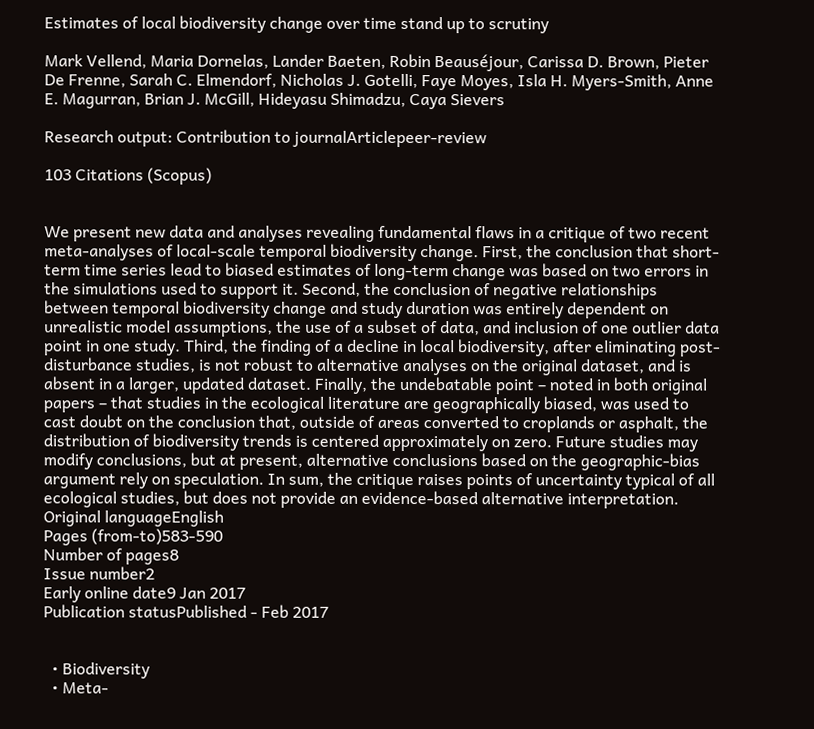Estimates of local biodiversity change over time stand up to scrutiny

Mark Vellend, Maria Dornelas, Lander Baeten, Robin Beauséjour, Carissa D. Brown, Pieter De Frenne, Sarah C. Elmendorf, Nicholas J. Gotelli, Faye Moyes, Isla H. Myers-Smith, Anne E. Magurran, Brian J. McGill, Hideyasu Shimadzu, Caya Sievers

Research output: Contribution to journalArticlepeer-review

103 Citations (Scopus)


We present new data and analyses revealing fundamental flaws in a critique of two recent meta-analyses of local-scale temporal biodiversity change. First, the conclusion that short-term time series lead to biased estimates of long-term change was based on two errors in the simulations used to support it. Second, the conclusion of negative relationships between temporal biodiversity change and study duration was entirely dependent on unrealistic model assumptions, the use of a subset of data, and inclusion of one outlier data point in one study. Third, the finding of a decline in local biodiversity, after eliminating post-disturbance studies, is not robust to alternative analyses on the original dataset, and is absent in a larger, updated dataset. Finally, the undebatable point – noted in both original papers – that studies in the ecological literature are geographically biased, was used to cast doubt on the conclusion that, outside of areas converted to croplands or asphalt, the distribution of biodiversity trends is centered approximately on zero. Future studies may modify conclusions, but at present, alternative conclusions based on the geographic-bias argument rely on speculation. In sum, the critique raises points of uncertainty typical of all ecological studies, but does not provide an evidence-based alternative interpretation.
Original languageEnglish
Pages (from-to)583-590
Number of pages8
Issue number2
Early online date9 Jan 2017
Publication statusPublished - Feb 2017


  • Biodiversity
  • Meta-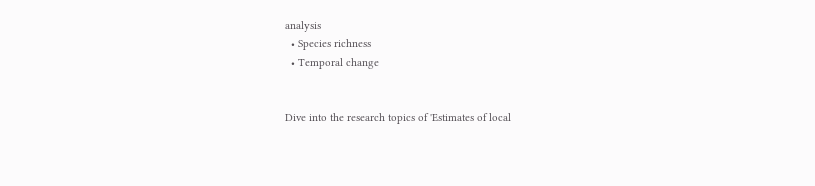analysis
  • Species richness
  • Temporal change


Dive into the research topics of 'Estimates of local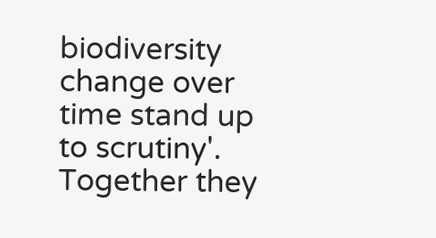biodiversity change over time stand up to scrutiny'. Together they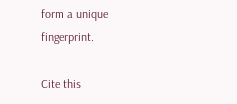form a unique fingerprint.

Cite this